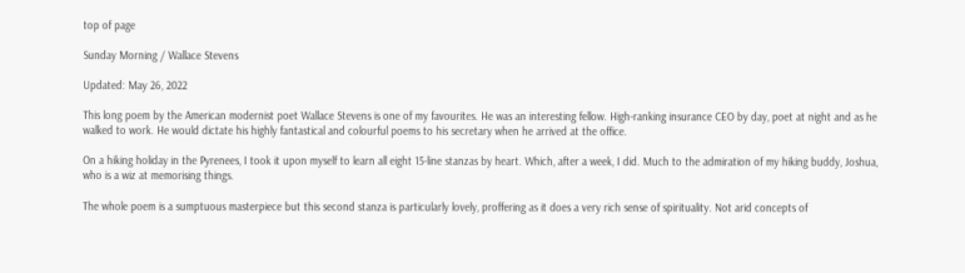top of page

Sunday Morning / Wallace Stevens

Updated: May 26, 2022

This long poem by the American modernist poet Wallace Stevens is one of my favourites. He was an interesting fellow. High-ranking insurance CEO by day, poet at night and as he walked to work. He would dictate his highly fantastical and colourful poems to his secretary when he arrived at the office.

On a hiking holiday in the Pyrenees, I took it upon myself to learn all eight 15-line stanzas by heart. Which, after a week, I did. Much to the admiration of my hiking buddy, Joshua, who is a wiz at memorising things.

The whole poem is a sumptuous masterpiece but this second stanza is particularly lovely, proffering as it does a very rich sense of spirituality. Not arid concepts of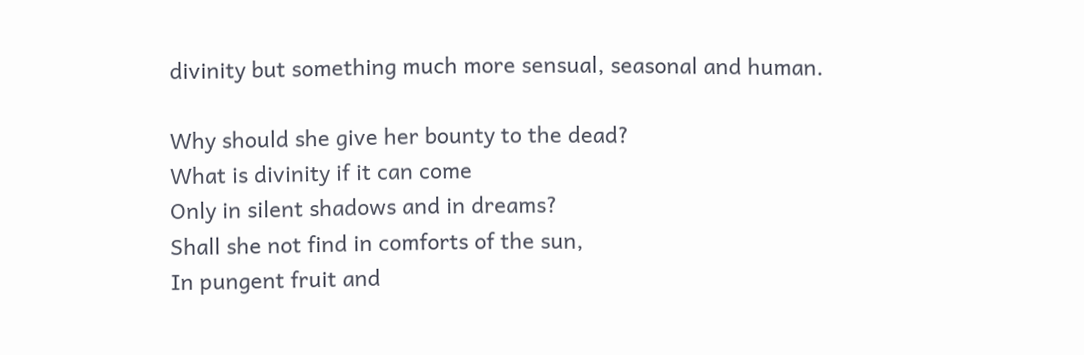divinity but something much more sensual, seasonal and human.

Why should she give her bounty to the dead?
What is divinity if it can come
Only in silent shadows and in dreams?
Shall she not find in comforts of the sun,
In pungent fruit and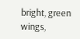bright, green wings,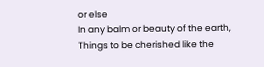or else
In any balm or beauty of the earth,
Things to be cherished like the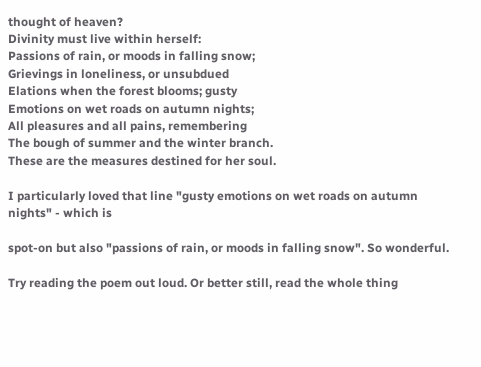thought of heaven?
Divinity must live within herself:
Passions of rain, or moods in falling snow;
Grievings in loneliness, or unsubdued
Elations when the forest blooms; gusty
Emotions on wet roads on autumn nights;
All pleasures and all pains, remembering
The bough of summer and the winter branch.
These are the measures destined for her soul.

I particularly loved that line "gusty emotions on wet roads on autumn nights" - which is

spot-on but also "passions of rain, or moods in falling snow". So wonderful.

Try reading the poem out loud. Or better still, read the whole thing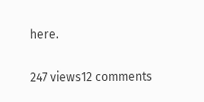here.

247 views12 comments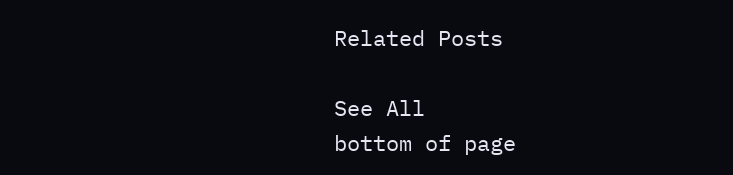Related Posts

See All
bottom of page